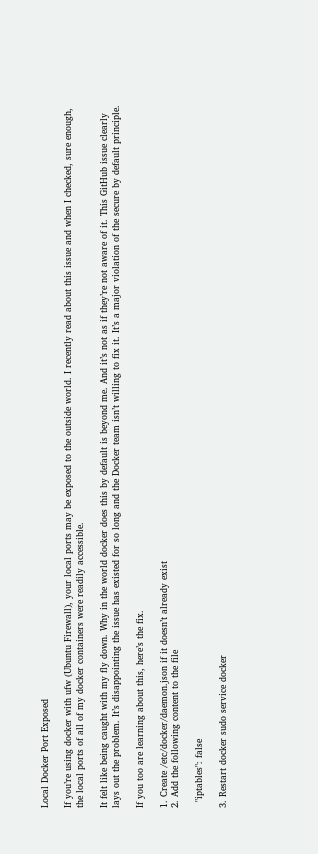Local Docker Port Exposed

If you’re using docker with ufw (Ubuntu Firewall), your local ports may be exposed to the outside world. I recently read about this issue and when I checked, sure enough, the local ports of all of my docker containers were readily accessible.

It felt like being caught with my fly down. Why in the world docker does this by default is beyond me. And it’s not as if they’re not aware of it. This GitHub issue clearly lays out the problem. It’s disappointing the issue has existed for so long and the Docker team isn’t willing to fix it. It’s a major violation of the secure by default principle.

If you too are learning about this, here’s the fix.

1. Create /etc/docker/daemon.json if it doesn’t already exist
2. Add the following content to the file

  "iptables": false

3. Restart docker sudo service docker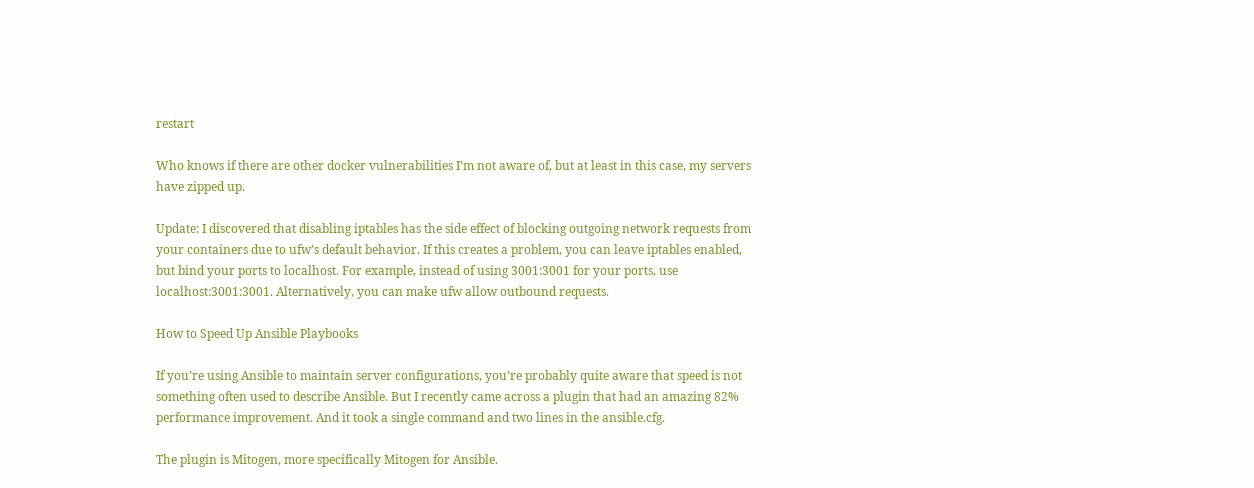restart

Who knows if there are other docker vulnerabilities I’m not aware of, but at least in this case, my servers have zipped up.

Update: I discovered that disabling iptables has the side effect of blocking outgoing network requests from your containers due to ufw’s default behavior. If this creates a problem, you can leave iptables enabled, but bind your ports to localhost. For example, instead of using 3001:3001 for your ports, use localhost:3001:3001. Alternatively, you can make ufw allow outbound requests.

How to Speed Up Ansible Playbooks

If you’re using Ansible to maintain server configurations, you’re probably quite aware that speed is not something often used to describe Ansible. But I recently came across a plugin that had an amazing 82% performance improvement. And it took a single command and two lines in the ansible.cfg.

The plugin is Mitogen, more specifically Mitogen for Ansible.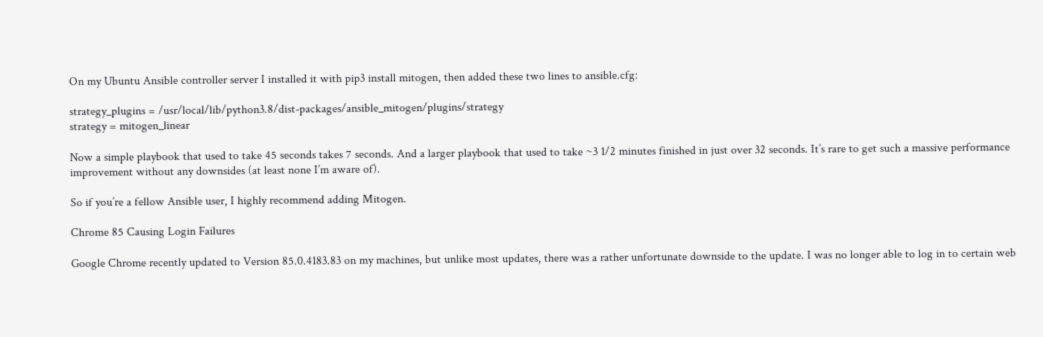On my Ubuntu Ansible controller server I installed it with pip3 install mitogen, then added these two lines to ansible.cfg:

strategy_plugins = /usr/local/lib/python3.8/dist-packages/ansible_mitogen/plugins/strategy
strategy = mitogen_linear

Now a simple playbook that used to take 45 seconds takes 7 seconds. And a larger playbook that used to take ~3 1/2 minutes finished in just over 32 seconds. It’s rare to get such a massive performance improvement without any downsides (at least none I’m aware of).

So if you’re a fellow Ansible user, I highly recommend adding Mitogen.

Chrome 85 Causing Login Failures

Google Chrome recently updated to Version 85.0.4183.83 on my machines, but unlike most updates, there was a rather unfortunate downside to the update. I was no longer able to log in to certain web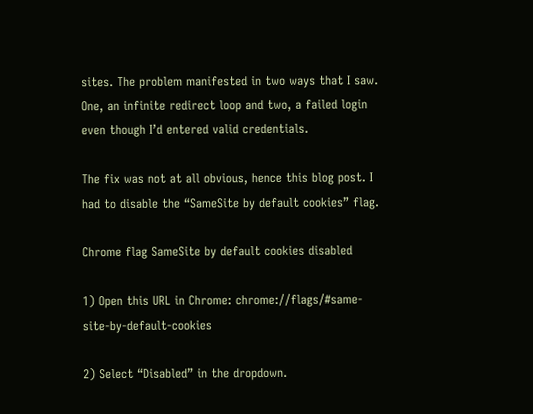sites. The problem manifested in two ways that I saw. One, an infinite redirect loop and two, a failed login even though I’d entered valid credentials.

The fix was not at all obvious, hence this blog post. I had to disable the “SameSite by default cookies” flag.

Chrome flag SameSite by default cookies disabled

1) Open this URL in Chrome: chrome://flags/#same-site-by-default-cookies

2) Select “Disabled” in the dropdown.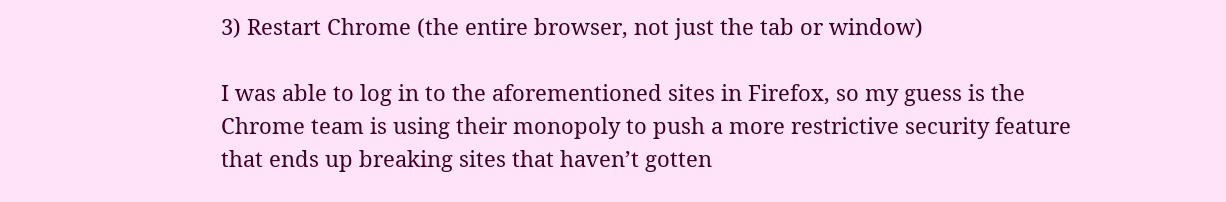3) Restart Chrome (the entire browser, not just the tab or window)

I was able to log in to the aforementioned sites in Firefox, so my guess is the Chrome team is using their monopoly to push a more restrictive security feature that ends up breaking sites that haven’t gotten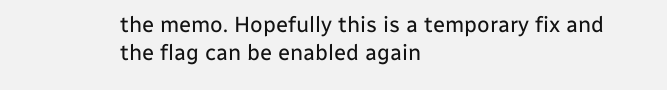the memo. Hopefully this is a temporary fix and the flag can be enabled again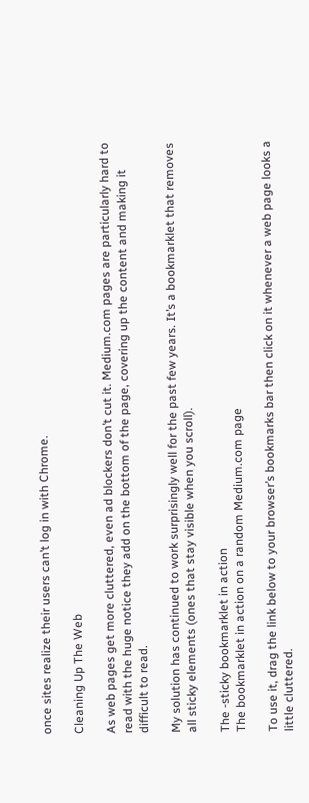once sites realize their users can’t log in with Chrome.

Cleaning Up The Web

As web pages get more cluttered, even ad blockers don’t cut it. Medium.com pages are particularly hard to read with the huge notice they add on the bottom of the page, covering up the content and making it difficult to read.

My solution has continued to work surprisingly well for the past few years. It’s a bookmarklet that removes all sticky elements (ones that stay visible when you scroll).

The -sticky bookmarklet in action
The bookmarklet in action on a random Medium.com page

To use it, drag the link below to your browser’s bookmarks bar then click on it whenever a web page looks a little cluttered.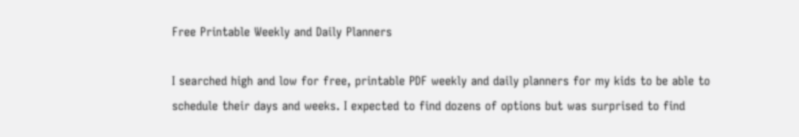Free Printable Weekly and Daily Planners

I searched high and low for free, printable PDF weekly and daily planners for my kids to be able to schedule their days and weeks. I expected to find dozens of options but was surprised to find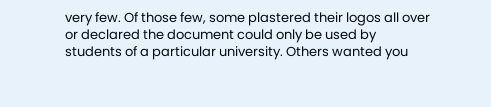very few. Of those few, some plastered their logos all over or declared the document could only be used by students of a particular university. Others wanted you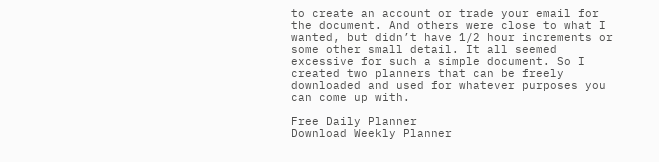to create an account or trade your email for the document. And others were close to what I wanted, but didn’t have 1/2 hour increments or some other small detail. It all seemed excessive for such a simple document. So I created two planners that can be freely downloaded and used for whatever purposes you can come up with.

Free Daily Planner
Download Weekly Planner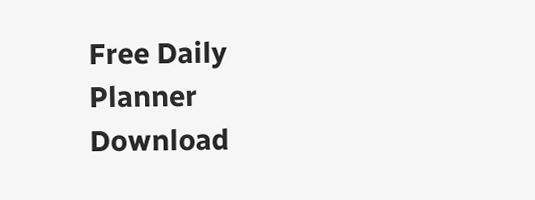Free Daily Planner
Download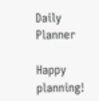Daily Planner

Happy planning!